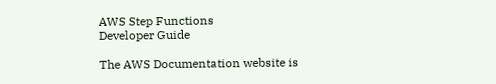AWS Step Functions
Developer Guide

The AWS Documentation website is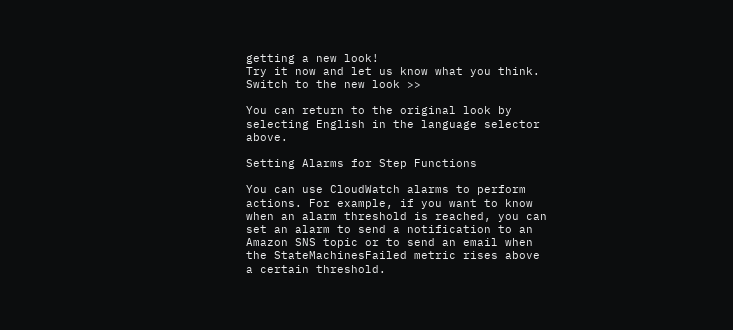getting a new look!
Try it now and let us know what you think. Switch to the new look >>

You can return to the original look by selecting English in the language selector above.

Setting Alarms for Step Functions

You can use CloudWatch alarms to perform actions. For example, if you want to know when an alarm threshold is reached, you can set an alarm to send a notification to an Amazon SNS topic or to send an email when the StateMachinesFailed metric rises above a certain threshold.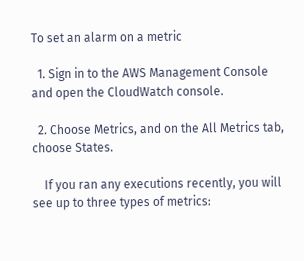To set an alarm on a metric

  1. Sign in to the AWS Management Console and open the CloudWatch console.

  2. Choose Metrics, and on the All Metrics tab, choose States.

    If you ran any executions recently, you will see up to three types of metrics: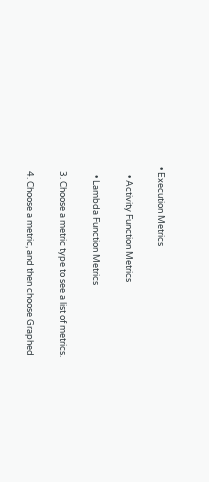• Execution Metrics

    • Activity Function Metrics

    • Lambda Function Metrics

  3. Choose a metric type to see a list of metrics.

  4. Choose a metric, and then choose Graphed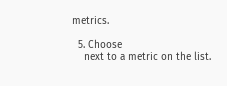metrics.

  5. Choose
    next to a metric on the list.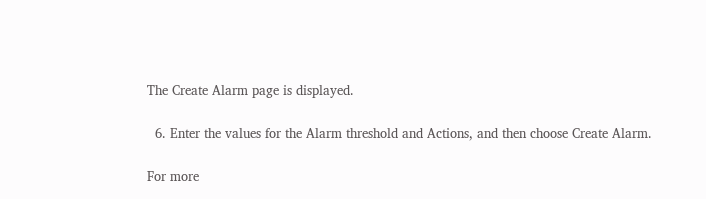The Create Alarm page is displayed.

  6. Enter the values for the Alarm threshold and Actions, and then choose Create Alarm.

For more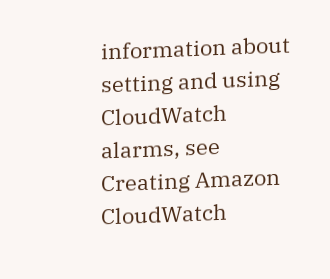information about setting and using CloudWatch alarms, see Creating Amazon CloudWatch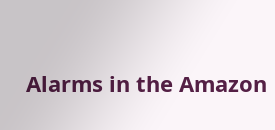Alarms in the Amazon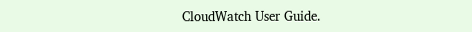CloudWatch User Guide.